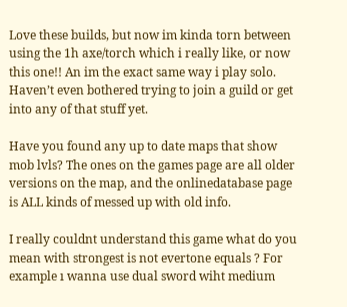Love these builds, but now im kinda torn between using the 1h axe/torch which i really like, or now this one!! An im the exact same way i play solo. Haven’t even bothered trying to join a guild or get into any of that stuff yet.

Have you found any up to date maps that show mob lvls? The ones on the games page are all older versions on the map, and the onlinedatabase page is ALL kinds of messed up with old info.

I really couldnt understand this game what do you mean with strongest is not evertone equals ? For example ı wanna use dual sword wiht medium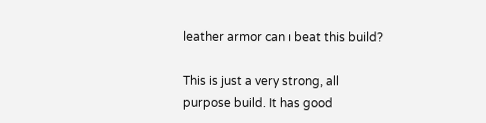leather armor can ı beat this build?

This is just a very strong, all purpose build. It has good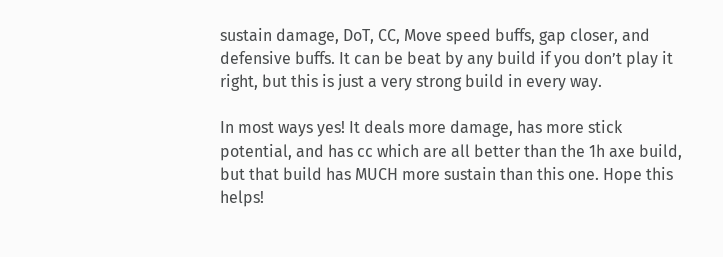sustain damage, DoT, CC, Move speed buffs, gap closer, and defensive buffs. It can be beat by any build if you don’t play it right, but this is just a very strong build in every way.

In most ways yes! It deals more damage, has more stick potential, and has cc which are all better than the 1h axe build, but that build has MUCH more sustain than this one. Hope this helps!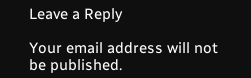Leave a Reply

Your email address will not be published.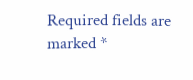Required fields are marked *